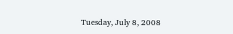Tuesday, July 8, 2008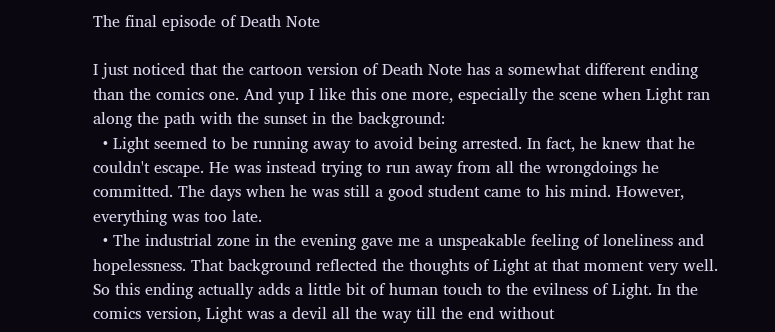The final episode of Death Note

I just noticed that the cartoon version of Death Note has a somewhat different ending than the comics one. And yup I like this one more, especially the scene when Light ran along the path with the sunset in the background:
  • Light seemed to be running away to avoid being arrested. In fact, he knew that he couldn't escape. He was instead trying to run away from all the wrongdoings he committed. The days when he was still a good student came to his mind. However, everything was too late.
  • The industrial zone in the evening gave me a unspeakable feeling of loneliness and hopelessness. That background reflected the thoughts of Light at that moment very well.
So this ending actually adds a little bit of human touch to the evilness of Light. In the comics version, Light was a devil all the way till the end without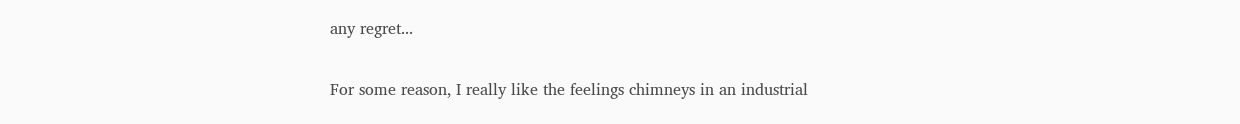any regret...

For some reason, I really like the feelings chimneys in an industrial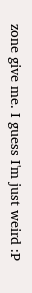zone give me. I guess I'm just weird :P